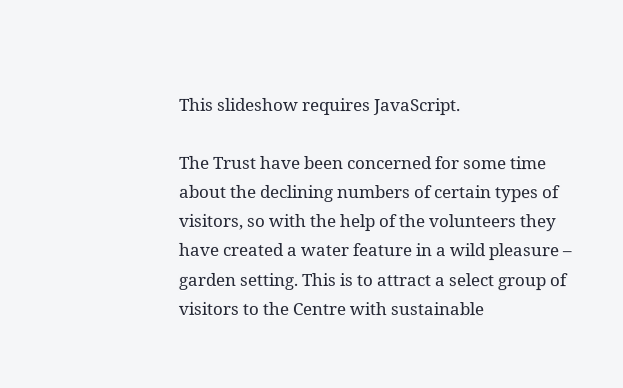This slideshow requires JavaScript.

The Trust have been concerned for some time about the declining numbers of certain types of visitors, so with the help of the volunteers they have created a water feature in a wild pleasure – garden setting. This is to attract a select group of visitors to the Centre with sustainable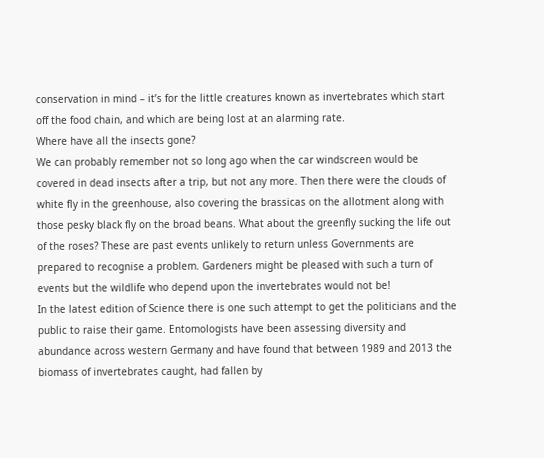conservation in mind – it’s for the little creatures known as invertebrates which start off the food chain, and which are being lost at an alarming rate.
Where have all the insects gone?
We can probably remember not so long ago when the car windscreen would be covered in dead insects after a trip, but not any more. Then there were the clouds of white fly in the greenhouse, also covering the brassicas on the allotment along with those pesky black fly on the broad beans. What about the greenfly sucking the life out of the roses? These are past events unlikely to return unless Governments are prepared to recognise a problem. Gardeners might be pleased with such a turn of events but the wildlife who depend upon the invertebrates would not be!
In the latest edition of Science there is one such attempt to get the politicians and the public to raise their game. Entomologists have been assessing diversity and abundance across western Germany and have found that between 1989 and 2013 the biomass of invertebrates caught, had fallen by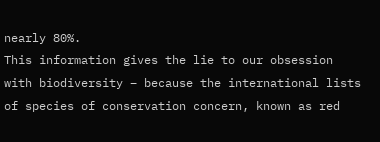nearly 80%.
This information gives the lie to our obsession with biodiversity – because the international lists of species of conservation concern, known as red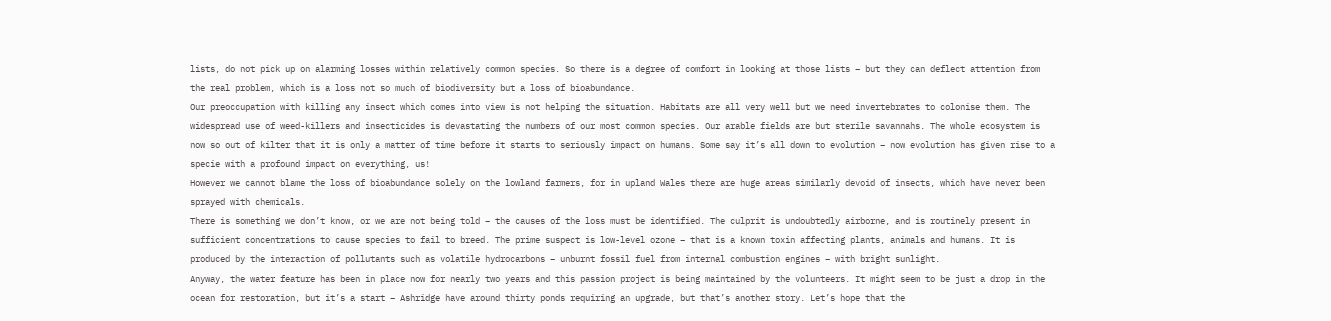lists, do not pick up on alarming losses within relatively common species. So there is a degree of comfort in looking at those lists – but they can deflect attention from the real problem, which is a loss not so much of biodiversity but a loss of bioabundance.
Our preoccupation with killing any insect which comes into view is not helping the situation. Habitats are all very well but we need invertebrates to colonise them. The widespread use of weed-killers and insecticides is devastating the numbers of our most common species. Our arable fields are but sterile savannahs. The whole ecosystem is now so out of kilter that it is only a matter of time before it starts to seriously impact on humans. Some say it’s all down to evolution – now evolution has given rise to a specie with a profound impact on everything, us!
However we cannot blame the loss of bioabundance solely on the lowland farmers, for in upland Wales there are huge areas similarly devoid of insects, which have never been sprayed with chemicals.
There is something we don’t know, or we are not being told – the causes of the loss must be identified. The culprit is undoubtedly airborne, and is routinely present in sufficient concentrations to cause species to fail to breed. The prime suspect is low-level ozone – that is a known toxin affecting plants, animals and humans. It is produced by the interaction of pollutants such as volatile hydrocarbons – unburnt fossil fuel from internal combustion engines – with bright sunlight.
Anyway, the water feature has been in place now for nearly two years and this passion project is being maintained by the volunteers. It might seem to be just a drop in the ocean for restoration, but it’s a start – Ashridge have around thirty ponds requiring an upgrade, but that’s another story. Let’s hope that the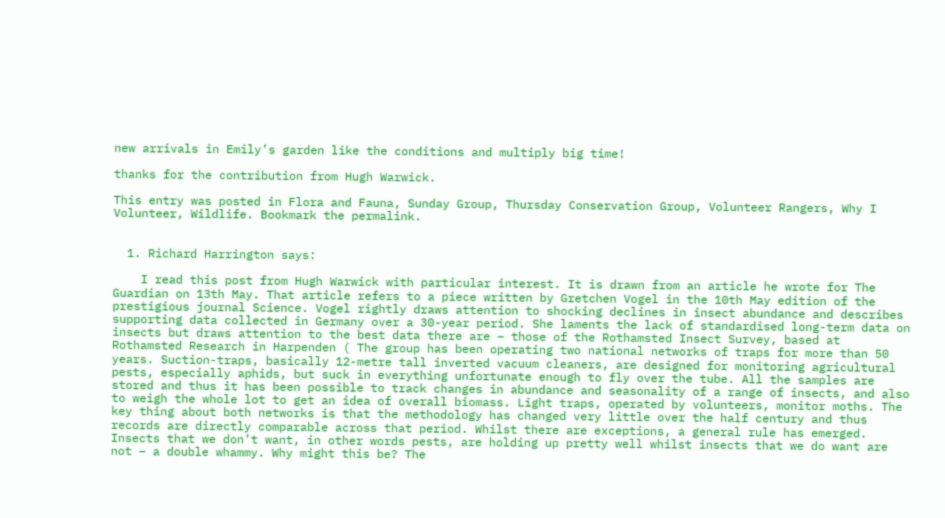new arrivals in Emily’s garden like the conditions and multiply big time!

thanks for the contribution from Hugh Warwick.

This entry was posted in Flora and Fauna, Sunday Group, Thursday Conservation Group, Volunteer Rangers, Why I Volunteer, Wildlife. Bookmark the permalink.


  1. Richard Harrington says:

    I read this post from Hugh Warwick with particular interest. It is drawn from an article he wrote for The Guardian on 13th May. That article refers to a piece written by Gretchen Vogel in the 10th May edition of the prestigious journal Science. Vogel rightly draws attention to shocking declines in insect abundance and describes supporting data collected in Germany over a 30-year period. She laments the lack of standardised long-term data on insects but draws attention to the best data there are – those of the Rothamsted Insect Survey, based at Rothamsted Research in Harpenden ( The group has been operating two national networks of traps for more than 50 years. Suction-traps, basically 12-metre tall inverted vacuum cleaners, are designed for monitoring agricultural pests, especially aphids, but suck in everything unfortunate enough to fly over the tube. All the samples are stored and thus it has been possible to track changes in abundance and seasonality of a range of insects, and also to weigh the whole lot to get an idea of overall biomass. Light traps, operated by volunteers, monitor moths. The key thing about both networks is that the methodology has changed very little over the half century and thus records are directly comparable across that period. Whilst there are exceptions, a general rule has emerged. Insects that we don’t want, in other words pests, are holding up pretty well whilst insects that we do want are not – a double whammy. Why might this be? The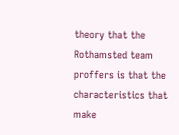theory that the Rothamsted team proffers is that the characteristics that make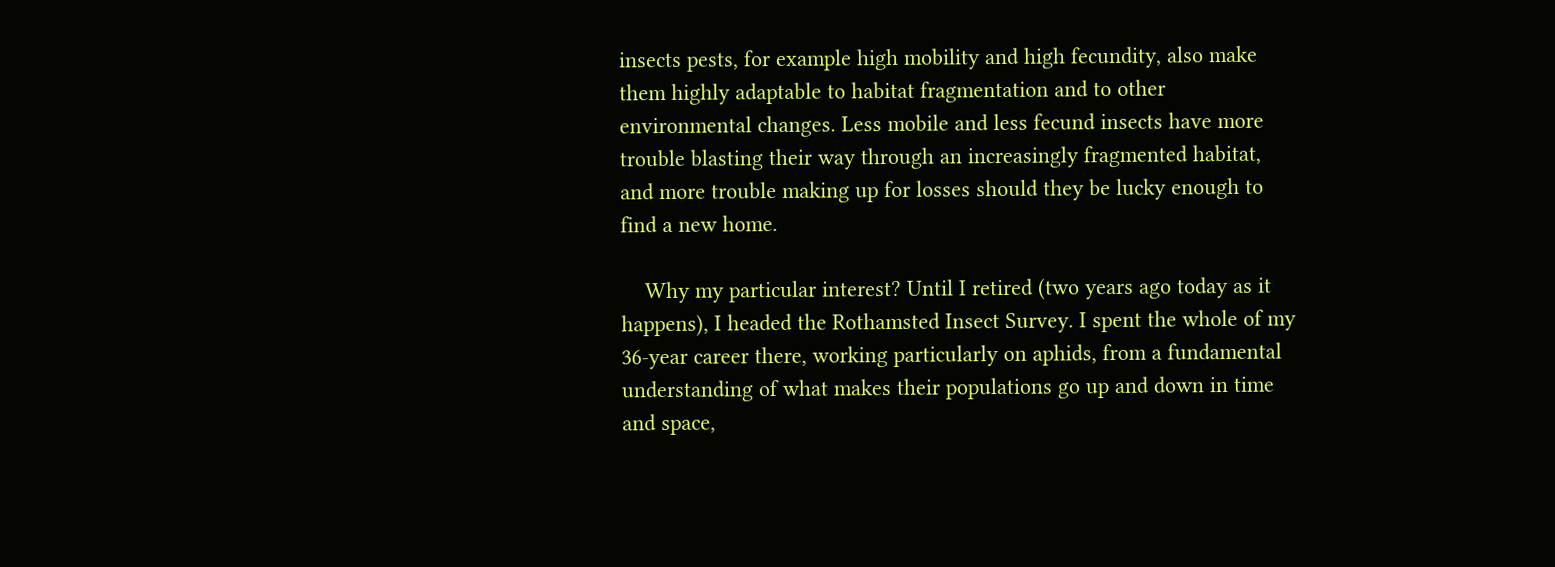insects pests, for example high mobility and high fecundity, also make them highly adaptable to habitat fragmentation and to other environmental changes. Less mobile and less fecund insects have more trouble blasting their way through an increasingly fragmented habitat, and more trouble making up for losses should they be lucky enough to find a new home.

    Why my particular interest? Until I retired (two years ago today as it happens), I headed the Rothamsted Insect Survey. I spent the whole of my 36-year career there, working particularly on aphids, from a fundamental understanding of what makes their populations go up and down in time and space,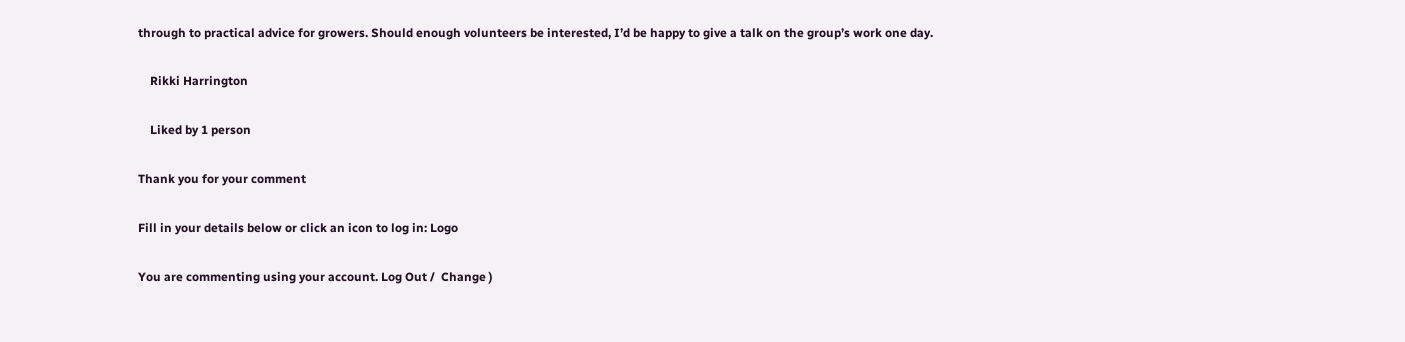through to practical advice for growers. Should enough volunteers be interested, I’d be happy to give a talk on the group’s work one day.

    Rikki Harrington

    Liked by 1 person

Thank you for your comment

Fill in your details below or click an icon to log in: Logo

You are commenting using your account. Log Out /  Change )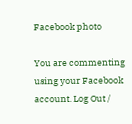Facebook photo

You are commenting using your Facebook account. Log Out /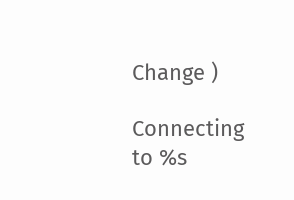Change )

Connecting to %s